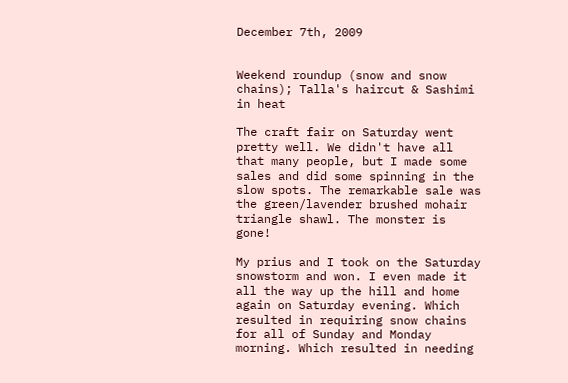December 7th, 2009


Weekend roundup (snow and snow chains); Talla's haircut & Sashimi in heat

The craft fair on Saturday went pretty well. We didn't have all that many people, but I made some sales and did some spinning in the slow spots. The remarkable sale was the green/lavender brushed mohair triangle shawl. The monster is gone!

My prius and I took on the Saturday snowstorm and won. I even made it all the way up the hill and home again on Saturday evening. Which resulted in requiring snow chains for all of Sunday and Monday morning. Which resulted in needing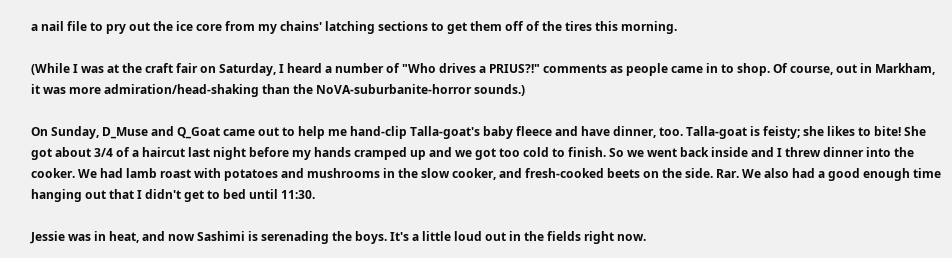a nail file to pry out the ice core from my chains' latching sections to get them off of the tires this morning.

(While I was at the craft fair on Saturday, I heard a number of "Who drives a PRIUS?!" comments as people came in to shop. Of course, out in Markham, it was more admiration/head-shaking than the NoVA-suburbanite-horror sounds.)

On Sunday, D_Muse and Q_Goat came out to help me hand-clip Talla-goat's baby fleece and have dinner, too. Talla-goat is feisty; she likes to bite! She got about 3/4 of a haircut last night before my hands cramped up and we got too cold to finish. So we went back inside and I threw dinner into the cooker. We had lamb roast with potatoes and mushrooms in the slow cooker, and fresh-cooked beets on the side. Rar. We also had a good enough time hanging out that I didn't get to bed until 11:30.

Jessie was in heat, and now Sashimi is serenading the boys. It's a little loud out in the fields right now.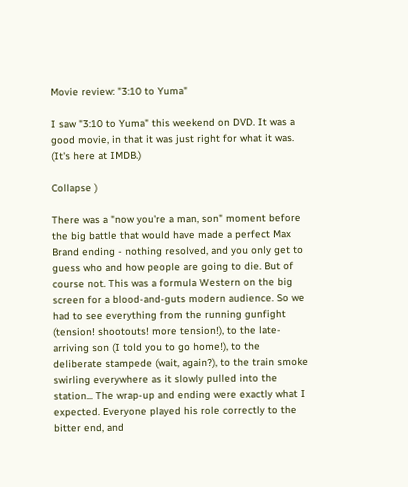Movie review: "3:10 to Yuma"

I saw "3:10 to Yuma" this weekend on DVD. It was a good movie, in that it was just right for what it was. (It's here at IMDB.)

Collapse )

There was a "now you're a man, son" moment before the big battle that would have made a perfect Max Brand ending - nothing resolved, and you only get to guess who and how people are going to die. But of course not. This was a formula Western on the big screen for a blood-and-guts modern audience. So we had to see everything from the running gunfight (tension! shootouts! more tension!), to the late-arriving son (I told you to go home!), to the deliberate stampede (wait, again?), to the train smoke swirling everywhere as it slowly pulled into the station... The wrap-up and ending were exactly what I expected. Everyone played his role correctly to the bitter end, and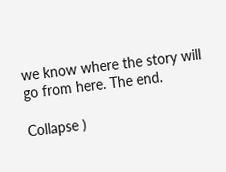we know where the story will go from here. The end.

Collapse )